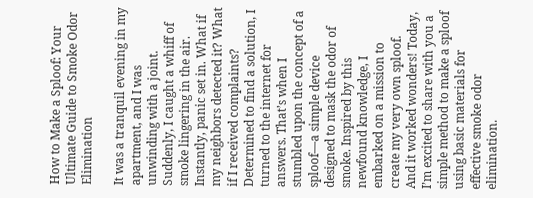How to Make a Sploof: Your Ultimate Guide to Smoke Odor Elimination

It was a tranquil evening in my apartment, and I was unwinding with a joint. Suddenly, I caught a whiff of smoke lingering in the air. Instantly, panic set in. What if my neighbors detected it? What if I received complaints?
Determined to find a solution, I turned to the internet for answers. That’s when I stumbled upon the concept of a sploof—a simple device designed to mask the odor of smoke. Inspired by this newfound knowledge, I embarked on a mission to create my very own sploof.
And it worked wonders! Today, I’m excited to share with you a simple method to make a sploof using basic materials for effective smoke odor elimination.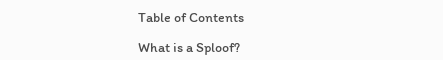Table of Contents

What is a Sploof?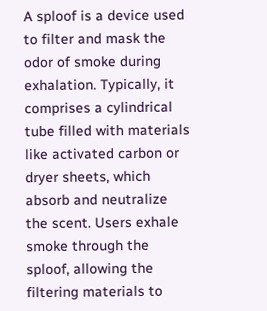A sploof is a device used to filter and mask the odor of smoke during exhalation. Typically, it comprises a cylindrical tube filled with materials like activated carbon or dryer sheets, which absorb and neutralize the scent. Users exhale smoke through the sploof, allowing the filtering materials to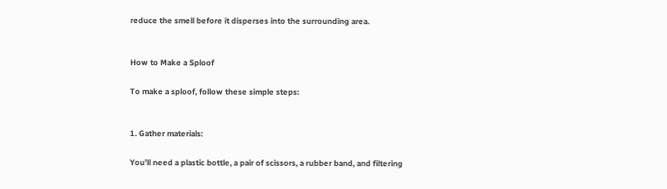reduce the smell before it disperses into the surrounding area.


How to Make a Sploof

To make a sploof, follow these simple steps:


1. Gather materials:

You’ll need a plastic bottle, a pair of scissors, a rubber band, and filtering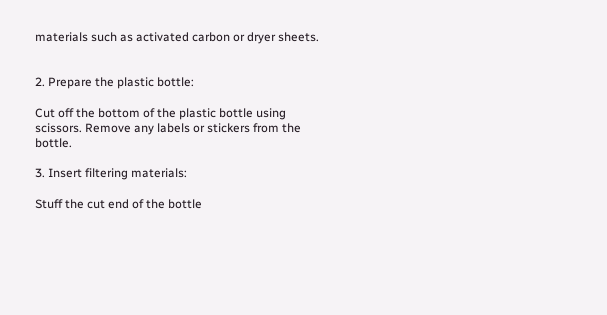materials such as activated carbon or dryer sheets.


2. Prepare the plastic bottle:

Cut off the bottom of the plastic bottle using scissors. Remove any labels or stickers from the bottle.

3. Insert filtering materials:

Stuff the cut end of the bottle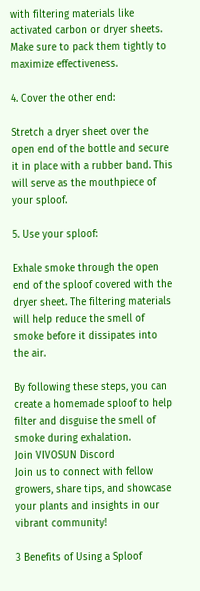with filtering materials like activated carbon or dryer sheets. Make sure to pack them tightly to maximize effectiveness.

4. Cover the other end:

Stretch a dryer sheet over the open end of the bottle and secure it in place with a rubber band. This will serve as the mouthpiece of your sploof.

5. Use your sploof:

Exhale smoke through the open end of the sploof covered with the dryer sheet. The filtering materials will help reduce the smell of smoke before it dissipates into the air.

By following these steps, you can create a homemade sploof to help filter and disguise the smell of smoke during exhalation.
Join VIVOSUN Discord
Join us to connect with fellow growers, share tips, and showcase your plants and insights in our vibrant community!

3 Benefits of Using a Sploof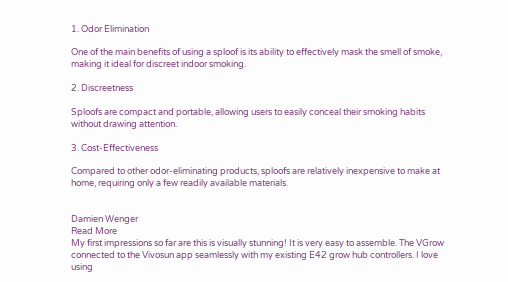1. Odor Elimination

One of the main benefits of using a sploof is its ability to effectively mask the smell of smoke, making it ideal for discreet indoor smoking.

2. Discreetness

Sploofs are compact and portable, allowing users to easily conceal their smoking habits without drawing attention.

3. Cost-Effectiveness

Compared to other odor-eliminating products, sploofs are relatively inexpensive to make at home, requiring only a few readily available materials.


Damien Wenger
Read More
My first impressions so far are this is visually stunning! It is very easy to assemble. The VGrow connected to the Vivosun app seamlessly with my existing E42 grow hub controllers. I love using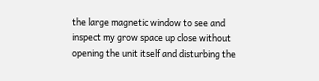the large magnetic window to see and inspect my grow space up close without opening the unit itself and disturbing the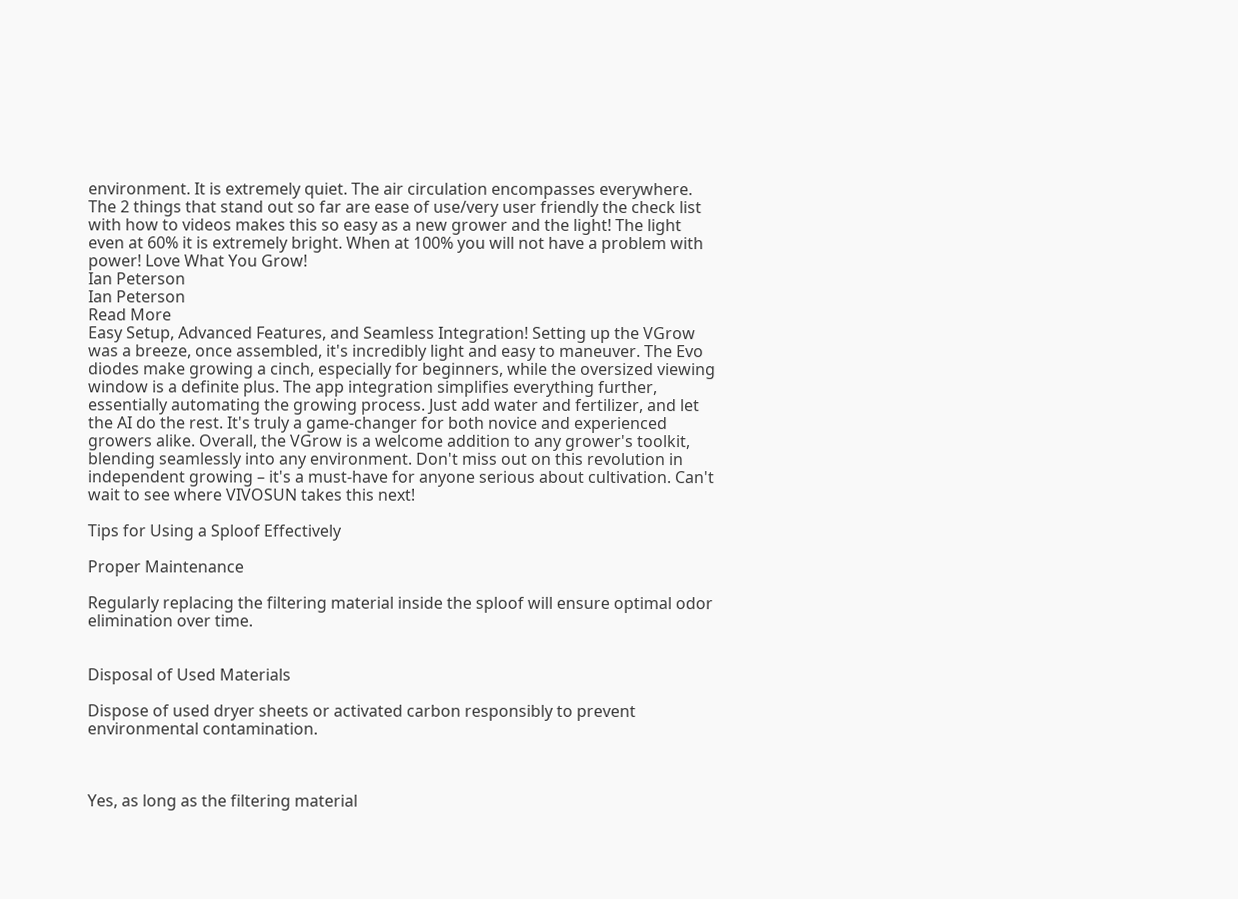environment. It is extremely quiet. The air circulation encompasses everywhere. The 2 things that stand out so far are ease of use/very user friendly the check list with how to videos makes this so easy as a new grower and the light! The light even at 60% it is extremely bright. When at 100% you will not have a problem with power! Love What You Grow!
Ian Peterson
Ian Peterson
Read More
Easy Setup, Advanced Features, and Seamless Integration! Setting up the VGrow was a breeze, once assembled, it's incredibly light and easy to maneuver. The Evo diodes make growing a cinch, especially for beginners, while the oversized viewing window is a definite plus. The app integration simplifies everything further, essentially automating the growing process. Just add water and fertilizer, and let the AI do the rest. It's truly a game-changer for both novice and experienced growers alike. Overall, the VGrow is a welcome addition to any grower's toolkit, blending seamlessly into any environment. Don't miss out on this revolution in independent growing – it's a must-have for anyone serious about cultivation. Can't wait to see where VIVOSUN takes this next!

Tips for Using a Sploof Effectively

Proper Maintenance

Regularly replacing the filtering material inside the sploof will ensure optimal odor elimination over time.


Disposal of Used Materials

Dispose of used dryer sheets or activated carbon responsibly to prevent environmental contamination.



Yes, as long as the filtering material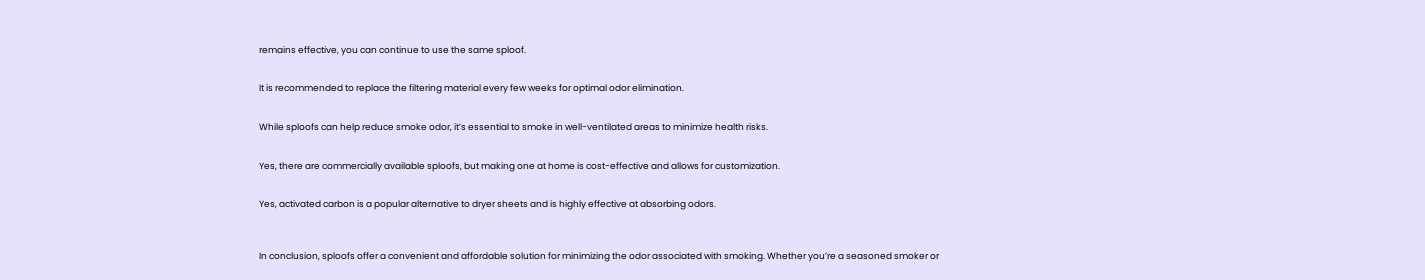remains effective, you can continue to use the same sploof.


It is recommended to replace the filtering material every few weeks for optimal odor elimination.


While sploofs can help reduce smoke odor, it’s essential to smoke in well-ventilated areas to minimize health risks.


Yes, there are commercially available sploofs, but making one at home is cost-effective and allows for customization.


Yes, activated carbon is a popular alternative to dryer sheets and is highly effective at absorbing odors.



In conclusion, sploofs offer a convenient and affordable solution for minimizing the odor associated with smoking. Whether you’re a seasoned smoker or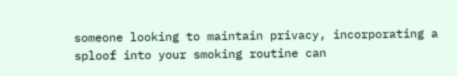someone looking to maintain privacy, incorporating a sploof into your smoking routine can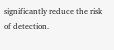significantly reduce the risk of detection.